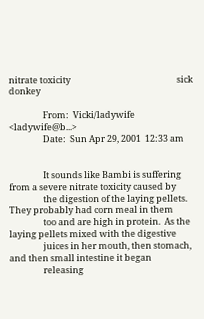nitrate toxicity                                                     sick donkey

                 From:  Vicki/ladywife <ladywife@b...>
                 Date:  Sun Apr 29, 2001  12:33 am


                 It sounds like Bambi is suffering from a severe nitrate toxicity caused by
                 the digestion of the laying pellets.  They probably had corn meal in them
                 too and are high in protein.  As the laying pellets mixed with the digestive
                 juices in her mouth, then stomach, and then small intestine it began
                 releasing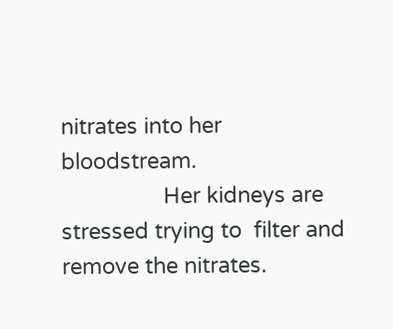nitrates into her bloodstream.
                 Her kidneys are stressed trying to  filter and remove the nitrates.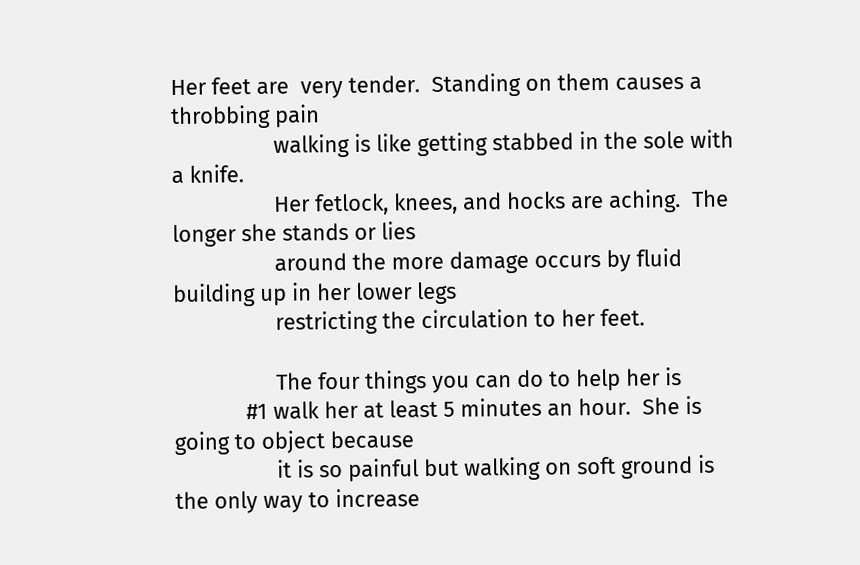Her feet are  very tender.  Standing on them causes a throbbing pain
                 walking is like getting stabbed in the sole with a knife.
                 Her fetlock, knees, and hocks are aching.  The longer she stands or lies
                 around the more damage occurs by fluid building up in her lower legs
                 restricting the circulation to her feet.

                 The four things you can do to help her is
            #1 walk her at least 5 minutes an hour.  She is going to object because
                 it is so painful but walking on soft ground is the only way to increase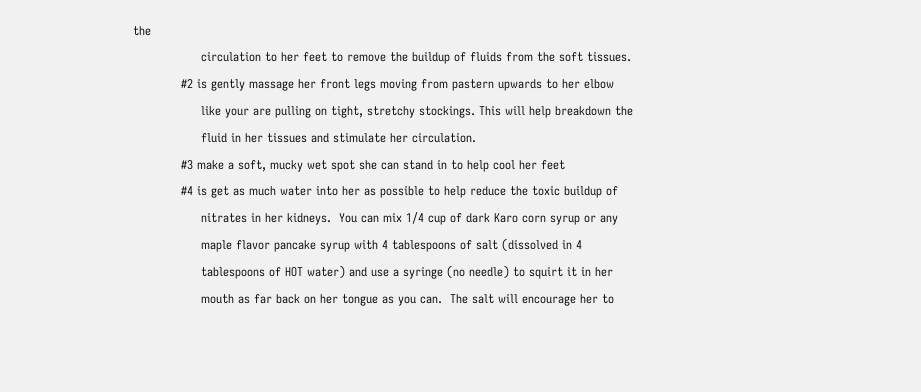the
                 circulation to her feet to remove the buildup of fluids from the soft tissues.
            #2 is gently massage her front legs moving from pastern upwards to her elbow
                 like your are pulling on tight, stretchy stockings. This will help breakdown the
                 fluid in her tissues and stimulate her circulation.
            #3 make a soft, mucky wet spot she can stand in to help cool her feet
            #4 is get as much water into her as possible to help reduce the toxic buildup of
                 nitrates in her kidneys.  You can mix 1/4 cup of dark Karo corn syrup or any
                 maple flavor pancake syrup with 4 tablespoons of salt (dissolved in 4
                 tablespoons of HOT water) and use a syringe (no needle) to squirt it in her
                 mouth as far back on her tongue as you can.  The salt will encourage her to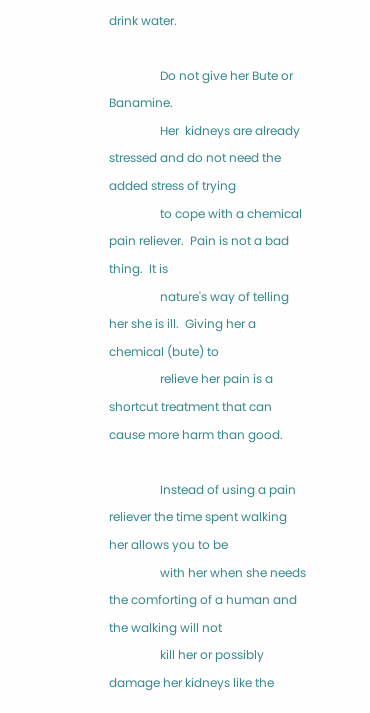drink water.

                 Do not give her Bute or Banamine.
                 Her  kidneys are already stressed and do not need the added stress of trying
                 to cope with a chemical pain reliever.  Pain is not a bad thing.  It is
                 nature's way of telling her she is ill.  Giving her a chemical (bute) to
                 relieve her pain is a shortcut treatment that can cause more harm than good.

                 Instead of using a pain reliever the time spent walking her allows you to be
                 with her when she needs the comforting of a human and the walking will not
                 kill her or possibly damage her kidneys like the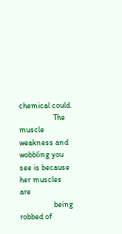chemical could.
                 The muscle  weakness and wobbling you see is because her muscles are
                 being robbed of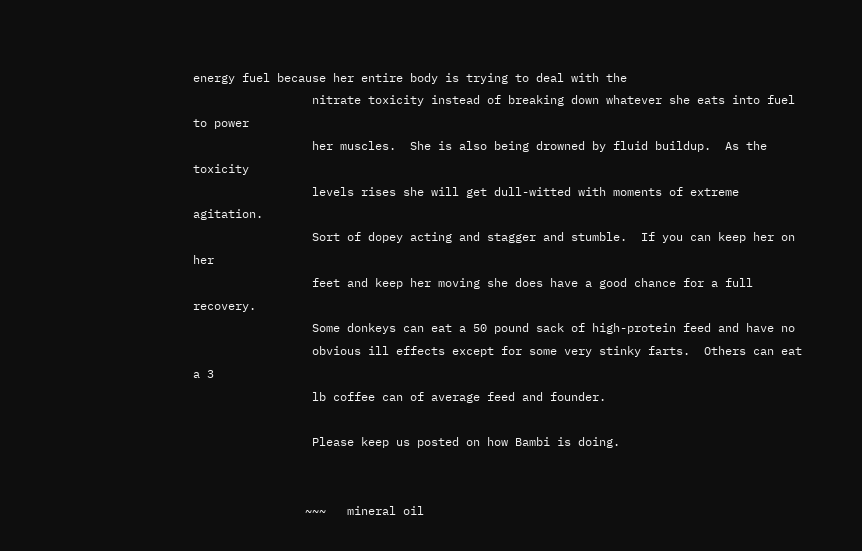energy fuel because her entire body is trying to deal with the
                 nitrate toxicity instead of breaking down whatever she eats into fuel to power
                 her muscles.  She is also being drowned by fluid buildup.  As the toxicity
                 levels rises she will get dull-witted with moments of extreme agitation.
                 Sort of dopey acting and stagger and stumble.  If you can keep her on her
                 feet and keep her moving she does have a good chance for a full recovery.
                 Some donkeys can eat a 50 pound sack of high-protein feed and have no
                 obvious ill effects except for some very stinky farts.  Others can eat a 3
                 lb coffee can of average feed and founder.

                 Please keep us posted on how Bambi is doing.


                ~~~   mineral oil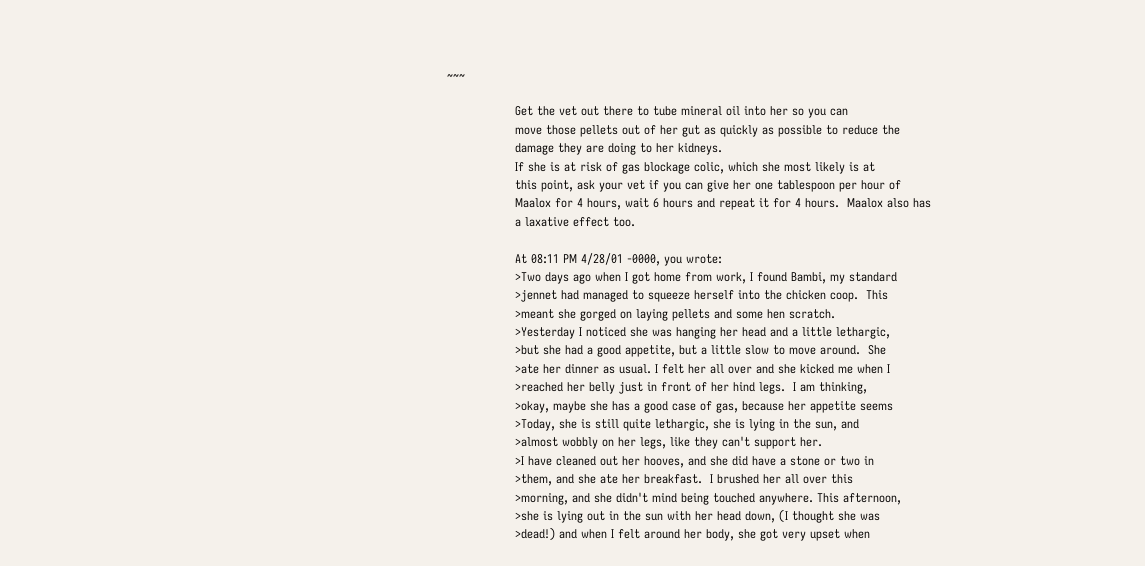~~~

                 Get the vet out there to tube mineral oil into her so you can
                 move those pellets out of her gut as quickly as possible to reduce the
                 damage they are doing to her kidneys.
                 If she is at risk of gas blockage colic, which she most likely is at
                 this point, ask your vet if you can give her one tablespoon per hour of
                 Maalox for 4 hours, wait 6 hours and repeat it for 4 hours.  Maalox also has
                 a laxative effect too.

                 At 08:11 PM 4/28/01 -0000, you wrote:
                 >Two days ago when I got home from work, I found Bambi, my standard
                 >jennet had managed to squeeze herself into the chicken coop.  This
                 >meant she gorged on laying pellets and some hen scratch.
                 >Yesterday I noticed she was hanging her head and a little lethargic,
                 >but she had a good appetite, but a little slow to move around.  She
                 >ate her dinner as usual. I felt her all over and she kicked me when I
                 >reached her belly just in front of her hind legs.  I am thinking,
                 >okay, maybe she has a good case of gas, because her appetite seems
                 >Today, she is still quite lethargic, she is lying in the sun, and
                 >almost wobbly on her legs, like they can't support her.
                 >I have cleaned out her hooves, and she did have a stone or two in
                 >them, and she ate her breakfast.  I brushed her all over this
                 >morning, and she didn't mind being touched anywhere. This afternoon,
                 >she is lying out in the sun with her head down, (I thought she was
                 >dead!) and when I felt around her body, she got very upset when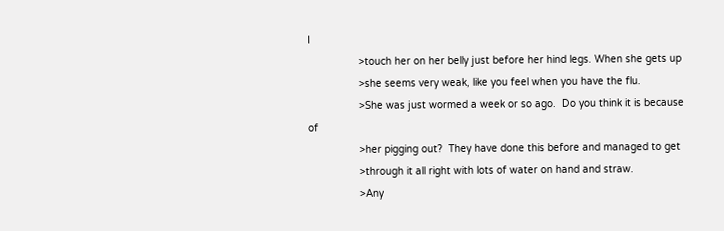I
                 >touch her on her belly just before her hind legs. When she gets up
                 >she seems very weak, like you feel when you have the flu.
                 >She was just wormed a week or so ago.  Do you think it is because of
                 >her pigging out?  They have done this before and managed to get
                 >through it all right with lots of water on hand and straw.
                 >Any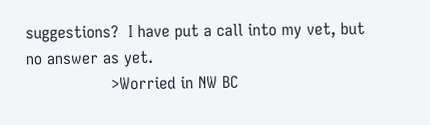suggestions?  I have put a call into my vet, but no answer as yet.
                 >Worried in NW BC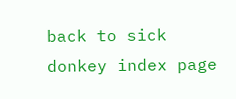back to sick donkey index page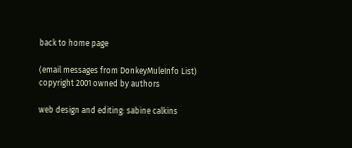back to home page

(email messages from DonkeyMuleInfo List)
copyright 2001 owned by authors

web design and editing: sabine calkins